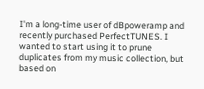I'm a long-time user of dBpoweramp and recently purchased PerfectTUNES. I wanted to start using it to prune duplicates from my music collection, but based on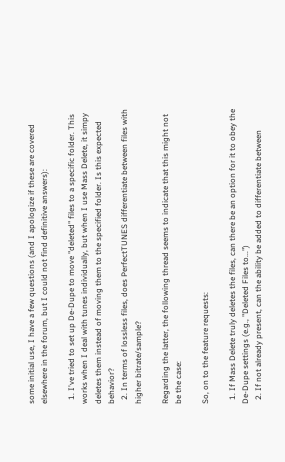some initial use, I have a few questions (and I apologize if these are covered elsewhere in the forum, but I could not find definitive answers):

  1. I've tried to set up De-Dupe to move "deleted" files to a specific folder. This works when I deal with tunes individually, but when I use Mass Delete, it simpy deletes them instead of moving them to the specified folder. Is this expected behavior?
  2. In terms of lossless files, does PerfectTUNES differentiate between files with higher bitrate/sample?

Regarding the latter, the following thread seems to indicate that this might not be the case:

So, on to the feature requests:

  1. If Mass Delete truly deletes the files, can there be an option for it to obey the De-Dupe settings (e.g., "Deleted Files to...")
  2. If not already present, can the ability be added to differentiate between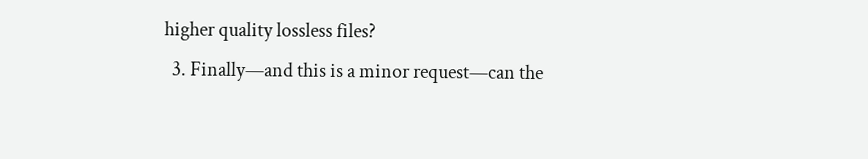higher quality lossless files?
  3. Finally—and this is a minor request—can the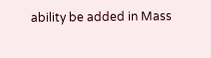ability be added in Mass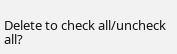Delete to check all/uncheck all?